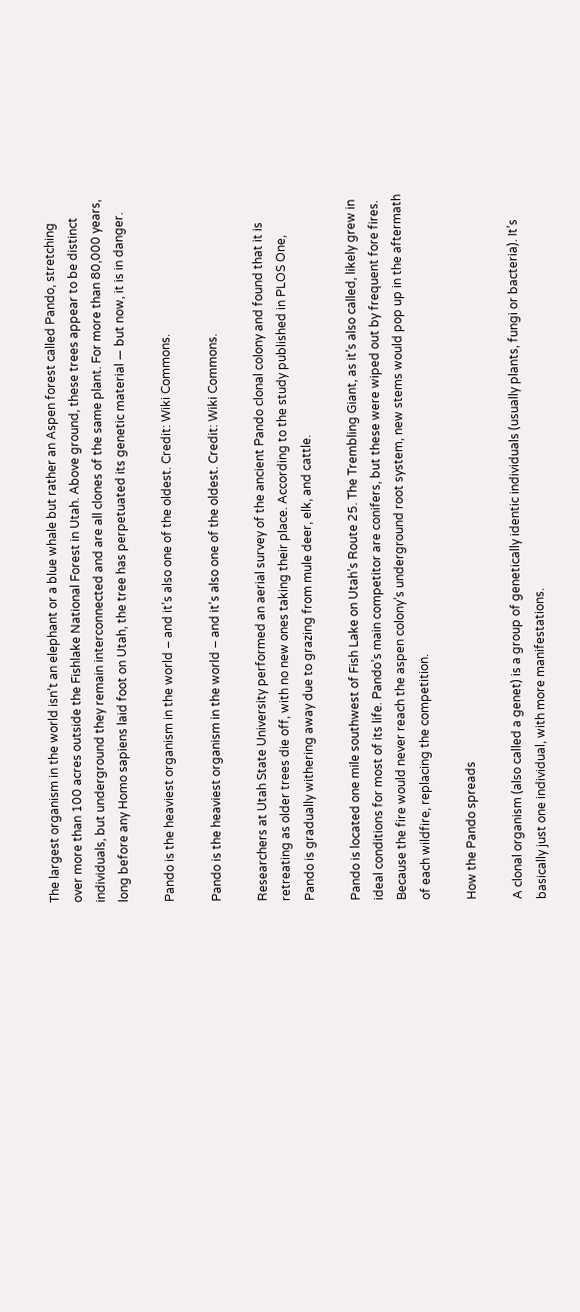The largest organism in the world isn’t an elephant or a blue whale but rather an Aspen forest called Pando, stretching over more than 100 acres outside the Fishlake National Forest in Utah. Above ground, these trees appear to be distinct individuals, but underground they remain interconnected and are all clones of the same plant. For more than 80,000 years, long before any Homo sapiens laid foot on Utah, the tree has perpetuated its genetic material — but now, it is in danger.

Pando is the heaviest organism in the world – and it’s also one of the oldest. Credit: Wiki Commons.

Pando is the heaviest organism in the world – and it’s also one of the oldest. Credit: Wiki Commons.

Researchers at Utah State University performed an aerial survey of the ancient Pando clonal colony and found that it is retreating as older trees die off, with no new ones taking their place. According to the study published in PLOS One,  Pando is gradually withering away due to grazing from mule deer, elk, and cattle.

Pando is located one mile southwest of Fish Lake on Utah’s Route 25. The Trembling Giant, as it’s also called, likely grew in ideal conditions for most of its life. Pando’s main competitor are conifers, but these were wiped out by frequent fore fires. Because the fire would never reach the aspen colony’s underground root system, new stems would pop up in the aftermath of each wildfire, replacing the competition.

How the Pando spreads

A clonal organism (also called a genet) is a group of genetically identic individuals (usually plants, fungi or bacteria). It’s basically just one individual, with more manifestations.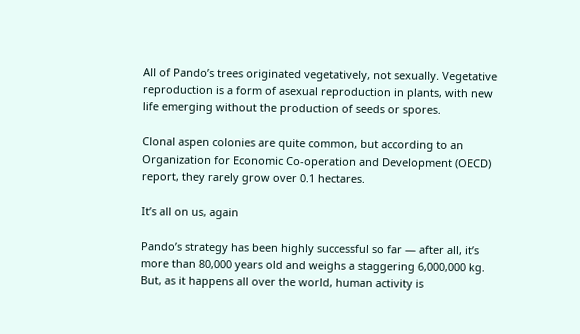All of Pando’s trees originated vegetatively, not sexually. Vegetative reproduction is a form of asexual reproduction in plants, with new life emerging without the production of seeds or spores.

Clonal aspen colonies are quite common, but according to an Organization for Economic Co-operation and Development (OECD) report, they rarely grow over 0.1 hectares.

It’s all on us, again

Pando’s strategy has been highly successful so far — after all, it’s more than 80,000 years old and weighs a staggering 6,000,000 kg. But, as it happens all over the world, human activity is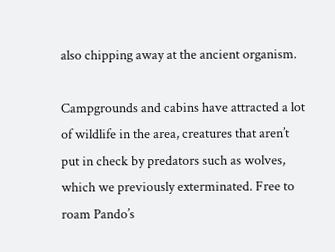also chipping away at the ancient organism.

Campgrounds and cabins have attracted a lot of wildlife in the area, creatures that aren’t put in check by predators such as wolves, which we previously exterminated. Free to roam Pando’s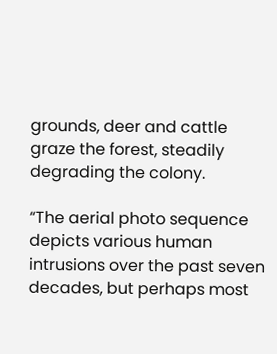grounds, deer and cattle graze the forest, steadily degrading the colony.

“The aerial photo sequence depicts various human intrusions over the past seven decades, but perhaps most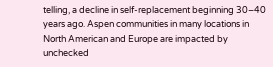telling, a decline in self-replacement beginning 30–40 years ago. Aspen communities in many locations in North American and Europe are impacted by unchecked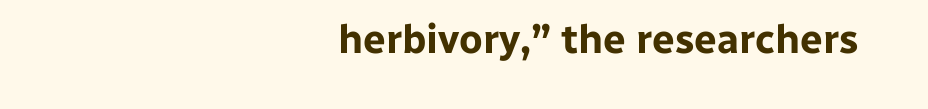herbivory,” the researchers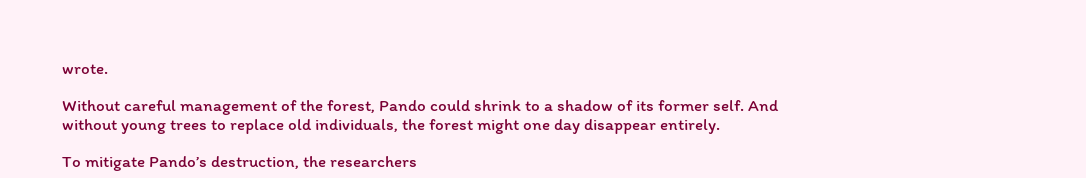wrote.

Without careful management of the forest, Pando could shrink to a shadow of its former self. And without young trees to replace old individuals, the forest might one day disappear entirely.

To mitigate Pando’s destruction, the researchers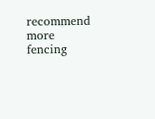recommend more fencing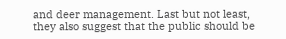and deer management. Last but not least, they also suggest that the public should be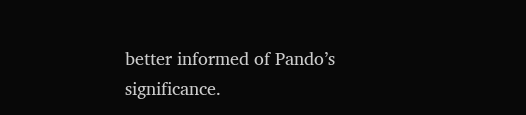better informed of Pando’s significance.